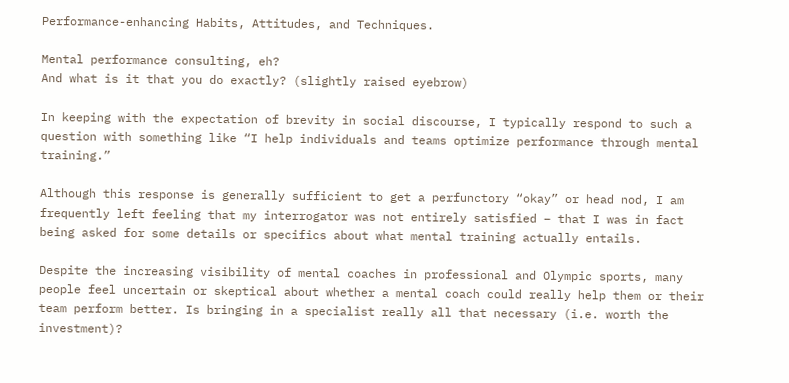Performance-enhancing Habits, Attitudes, and Techniques.

Mental performance consulting, eh?
And what is it that you do exactly? (slightly raised eyebrow)

In keeping with the expectation of brevity in social discourse, I typically respond to such a question with something like “I help individuals and teams optimize performance through mental training.”

Although this response is generally sufficient to get a perfunctory “okay” or head nod, I am frequently left feeling that my interrogator was not entirely satisfied – that I was in fact being asked for some details or specifics about what mental training actually entails.

Despite the increasing visibility of mental coaches in professional and Olympic sports, many people feel uncertain or skeptical about whether a mental coach could really help them or their team perform better. Is bringing in a specialist really all that necessary (i.e. worth the investment)?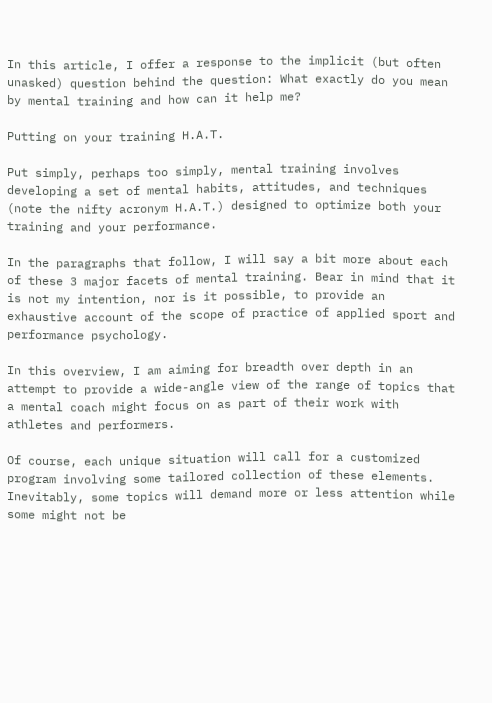In this article, I offer a response to the implicit (but often unasked) question behind the question: What exactly do you mean by mental training and how can it help me?

Putting on your training H.A.T.

Put simply, perhaps too simply, mental training involves developing a set of mental habits, attitudes, and techniques (note the nifty acronym H.A.T.) designed to optimize both your training and your performance.

In the paragraphs that follow, I will say a bit more about each of these 3 major facets of mental training. Bear in mind that it is not my intention, nor is it possible, to provide an exhaustive account of the scope of practice of applied sport and performance psychology.

In this overview, I am aiming for breadth over depth in an attempt to provide a wide-angle view of the range of topics that a mental coach might focus on as part of their work with athletes and performers.

Of course, each unique situation will call for a customized program involving some tailored collection of these elements.   Inevitably, some topics will demand more or less attention while some might not be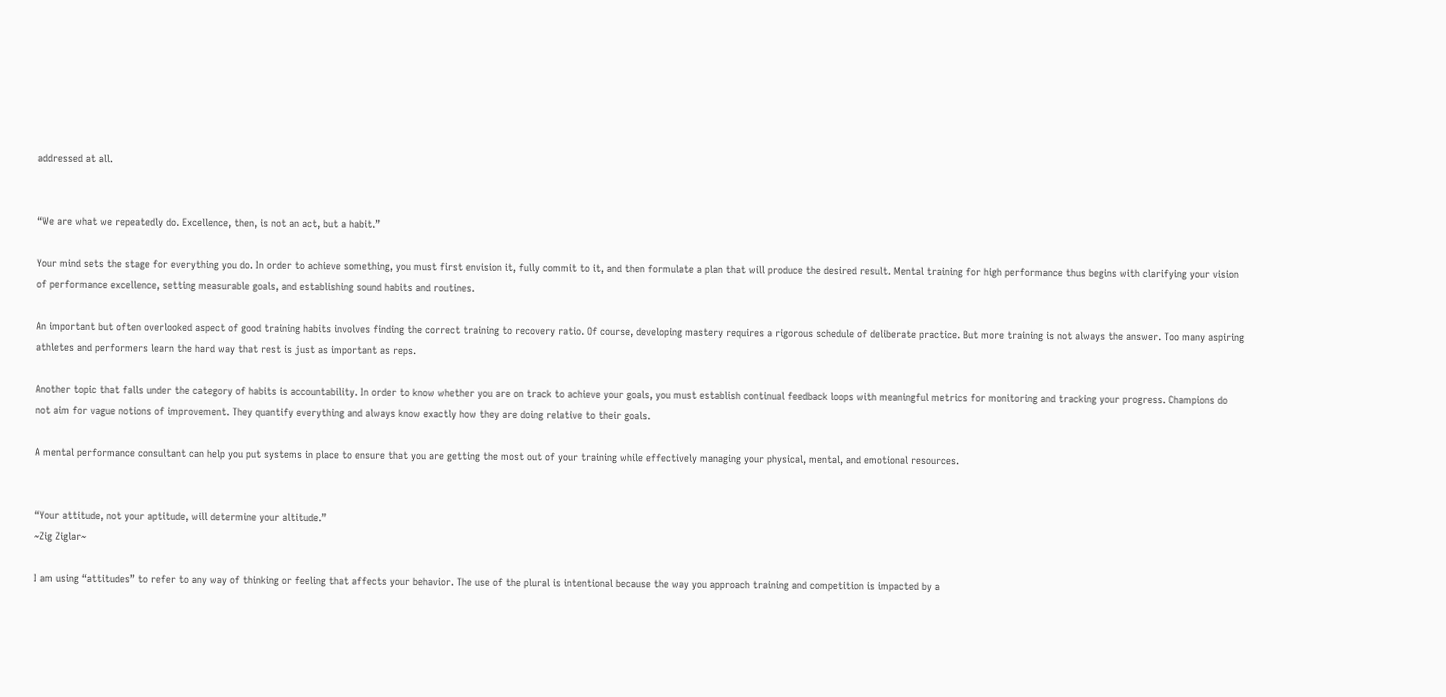addressed at all.


“We are what we repeatedly do. Excellence, then, is not an act, but a habit.”

Your mind sets the stage for everything you do. In order to achieve something, you must first envision it, fully commit to it, and then formulate a plan that will produce the desired result. Mental training for high performance thus begins with clarifying your vision of performance excellence, setting measurable goals, and establishing sound habits and routines.

An important but often overlooked aspect of good training habits involves finding the correct training to recovery ratio. Of course, developing mastery requires a rigorous schedule of deliberate practice. But more training is not always the answer. Too many aspiring athletes and performers learn the hard way that rest is just as important as reps.

Another topic that falls under the category of habits is accountability. In order to know whether you are on track to achieve your goals, you must establish continual feedback loops with meaningful metrics for monitoring and tracking your progress. Champions do not aim for vague notions of improvement. They quantify everything and always know exactly how they are doing relative to their goals.

A mental performance consultant can help you put systems in place to ensure that you are getting the most out of your training while effectively managing your physical, mental, and emotional resources.


“Your attitude, not your aptitude, will determine your altitude.”
~Zig Ziglar~

I am using “attitudes” to refer to any way of thinking or feeling that affects your behavior. The use of the plural is intentional because the way you approach training and competition is impacted by a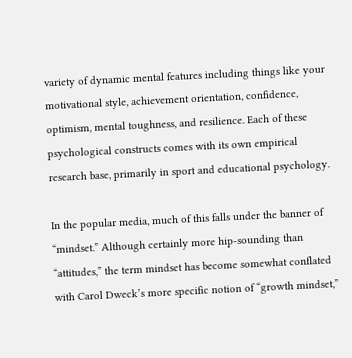variety of dynamic mental features including things like your motivational style, achievement orientation, confidence, optimism, mental toughness, and resilience. Each of these psychological constructs comes with its own empirical research base, primarily in sport and educational psychology.

In the popular media, much of this falls under the banner of “mindset.” Although certainly more hip-sounding than “attitudes,” the term mindset has become somewhat conflated with Carol Dweck’s more specific notion of “growth mindset,”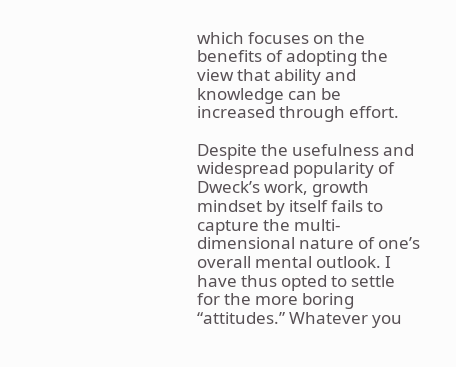which focuses on the benefits of adopting the view that ability and knowledge can be increased through effort.

Despite the usefulness and widespread popularity of Dweck’s work, growth mindset by itself fails to capture the multi-dimensional nature of one’s overall mental outlook. I have thus opted to settle for the more boring “attitudes.” Whatever you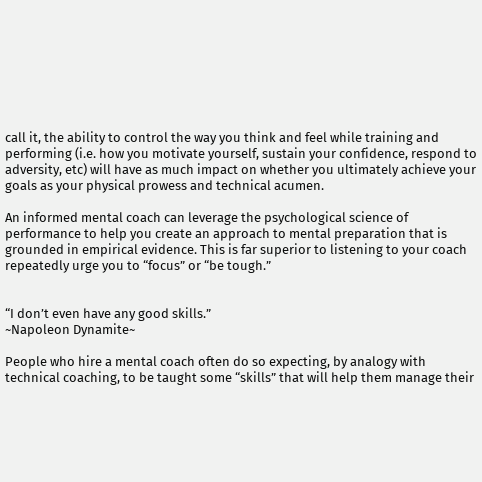call it, the ability to control the way you think and feel while training and performing (i.e. how you motivate yourself, sustain your confidence, respond to adversity, etc) will have as much impact on whether you ultimately achieve your goals as your physical prowess and technical acumen.

An informed mental coach can leverage the psychological science of performance to help you create an approach to mental preparation that is grounded in empirical evidence. This is far superior to listening to your coach repeatedly urge you to “focus” or “be tough.”


“I don’t even have any good skills.”
~Napoleon Dynamite~

People who hire a mental coach often do so expecting, by analogy with technical coaching, to be taught some “skills” that will help them manage their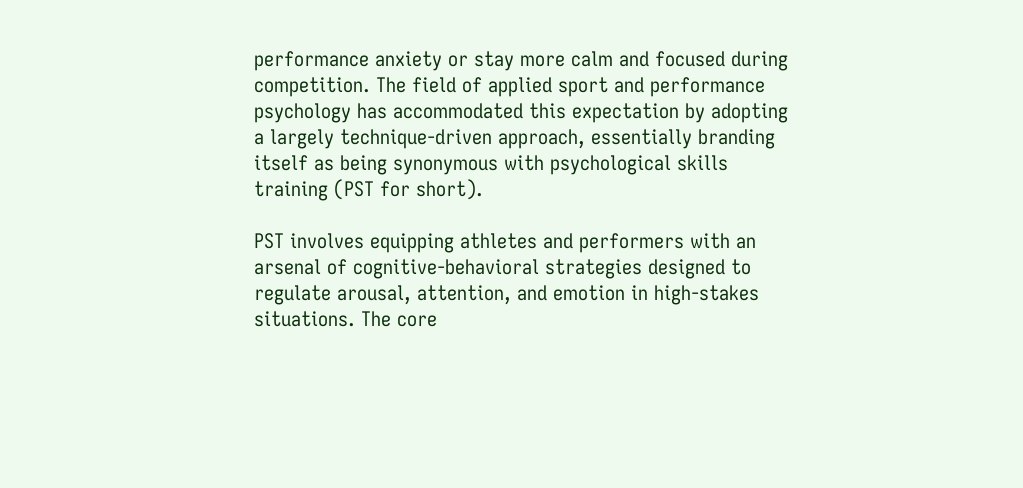performance anxiety or stay more calm and focused during competition. The field of applied sport and performance psychology has accommodated this expectation by adopting a largely technique-driven approach, essentially branding itself as being synonymous with psychological skills training (PST for short).

PST involves equipping athletes and performers with an arsenal of cognitive-behavioral strategies designed to regulate arousal, attention, and emotion in high-stakes situations. The core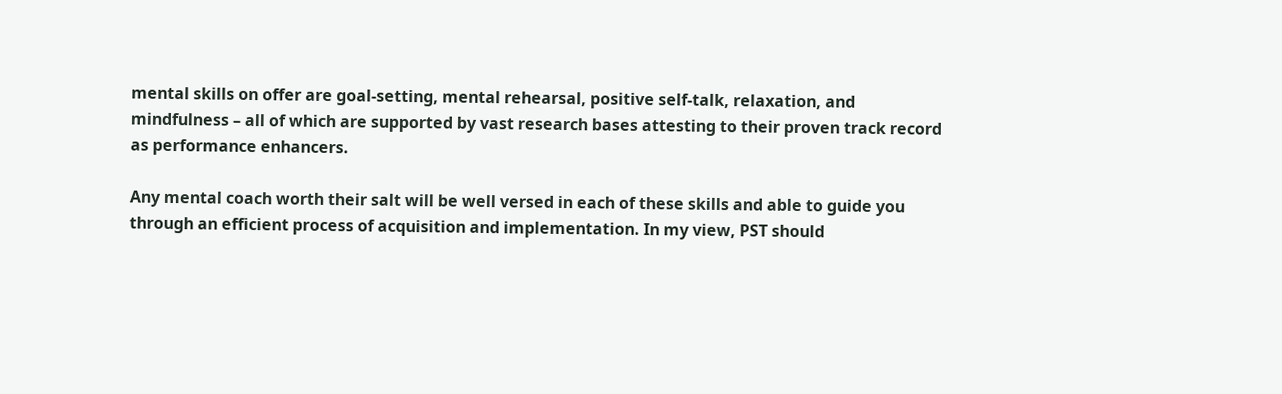mental skills on offer are goal-setting, mental rehearsal, positive self-talk, relaxation, and mindfulness – all of which are supported by vast research bases attesting to their proven track record as performance enhancers.

Any mental coach worth their salt will be well versed in each of these skills and able to guide you through an efficient process of acquisition and implementation. In my view, PST should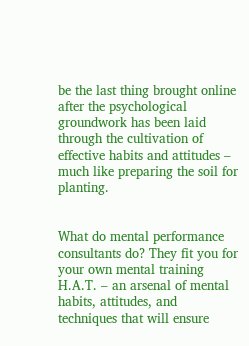be the last thing brought online after the psychological groundwork has been laid through the cultivation of effective habits and attitudes – much like preparing the soil for planting.


What do mental performance consultants do? They fit you for your own mental training H.A.T. – an arsenal of mental habits, attitudes, and techniques that will ensure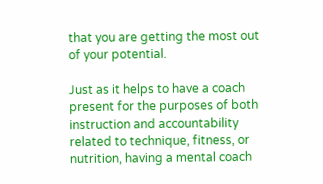that you are getting the most out of your potential.

Just as it helps to have a coach present for the purposes of both instruction and accountability related to technique, fitness, or nutrition, having a mental coach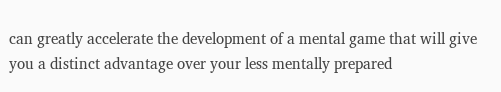can greatly accelerate the development of a mental game that will give you a distinct advantage over your less mentally prepared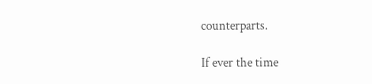counterparts.

If ever the time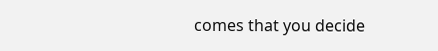comes that you decide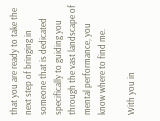that you are ready to take the next step of bringing in someone that is dedicated specifically to guiding you through the vast landscape of mental performance, you know where to find me.

With you in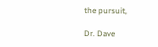the pursuit,

Dr. Dave